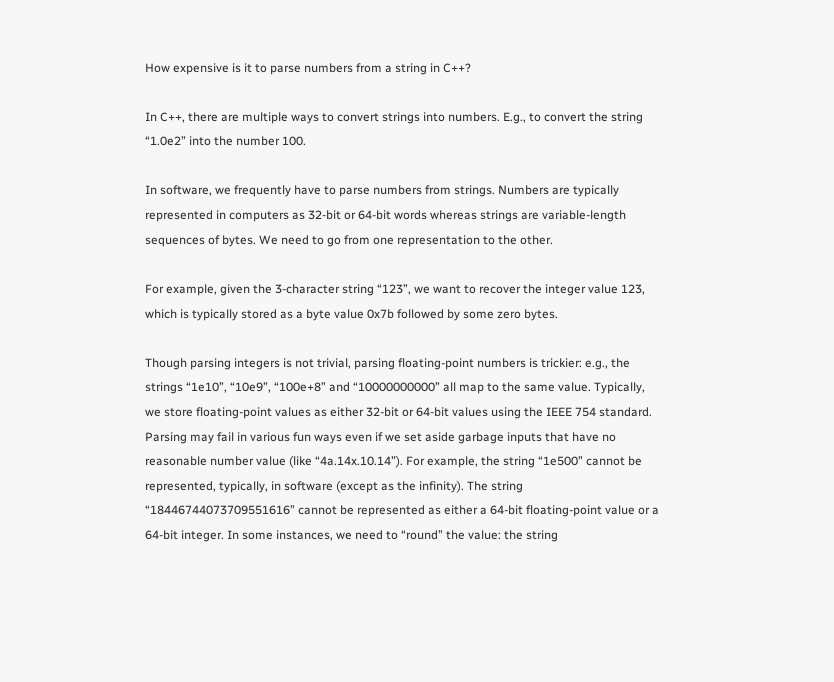How expensive is it to parse numbers from a string in C++?

In C++, there are multiple ways to convert strings into numbers. E.g., to convert the string “1.0e2” into the number 100.

In software, we frequently have to parse numbers from strings. Numbers are typically represented in computers as 32-bit or 64-bit words whereas strings are variable-length sequences of bytes. We need to go from one representation to the other.

For example, given the 3-character string “123”, we want to recover the integer value 123, which is typically stored as a byte value 0x7b followed by some zero bytes.

Though parsing integers is not trivial, parsing floating-point numbers is trickier: e.g., the strings “1e10”, “10e9”, “100e+8” and “10000000000” all map to the same value. Typically, we store floating-point values as either 32-bit or 64-bit values using the IEEE 754 standard. Parsing may fail in various fun ways even if we set aside garbage inputs that have no reasonable number value (like “4a.14x.10.14”). For example, the string “1e500” cannot be represented, typically, in software (except as the infinity). The string “18446744073709551616” cannot be represented as either a 64-bit floating-point value or a 64-bit integer. In some instances, we need to “round” the value: the string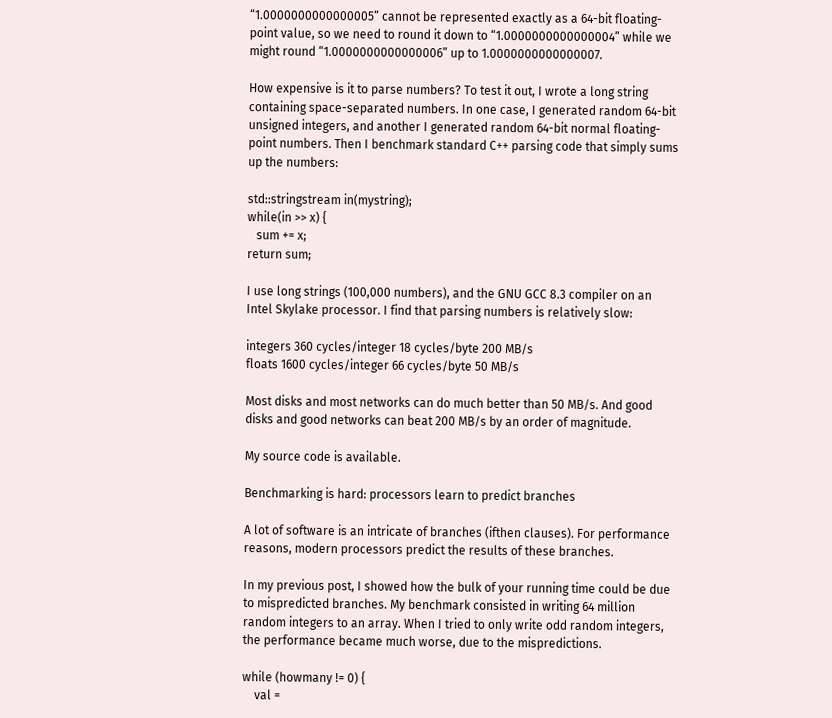“1.0000000000000005” cannot be represented exactly as a 64-bit floating-point value, so we need to round it down to “1.0000000000000004” while we might round “1.0000000000000006” up to 1.0000000000000007.

How expensive is it to parse numbers? To test it out, I wrote a long string containing space-separated numbers. In one case, I generated random 64-bit unsigned integers, and another I generated random 64-bit normal floating-point numbers. Then I benchmark standard C++ parsing code that simply sums up the numbers:

std::stringstream in(mystring);
while(in >> x) {
   sum += x;
return sum;

I use long strings (100,000 numbers), and the GNU GCC 8.3 compiler on an Intel Skylake processor. I find that parsing numbers is relatively slow:

integers 360 cycles/integer 18 cycles/byte 200 MB/s
floats 1600 cycles/integer 66 cycles/byte 50 MB/s

Most disks and most networks can do much better than 50 MB/s. And good disks and good networks can beat 200 MB/s by an order of magnitude.

My source code is available.

Benchmarking is hard: processors learn to predict branches

A lot of software is an intricate of branches (ifthen clauses). For performance reasons, modern processors predict the results of these branches.

In my previous post, I showed how the bulk of your running time could be due to mispredicted branches. My benchmark consisted in writing 64 million random integers to an array. When I tried to only write odd random integers, the performance became much worse, due to the mispredictions.

while (howmany != 0) {
    val =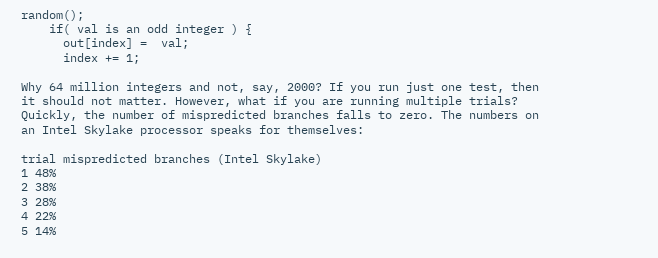random();
    if( val is an odd integer ) {
      out[index] =  val;
      index += 1;

Why 64 million integers and not, say, 2000? If you run just one test, then it should not matter. However, what if you are running multiple trials? Quickly, the number of mispredicted branches falls to zero. The numbers on an Intel Skylake processor speaks for themselves:

trial mispredicted branches (Intel Skylake)
1 48%
2 38%
3 28%
4 22%
5 14%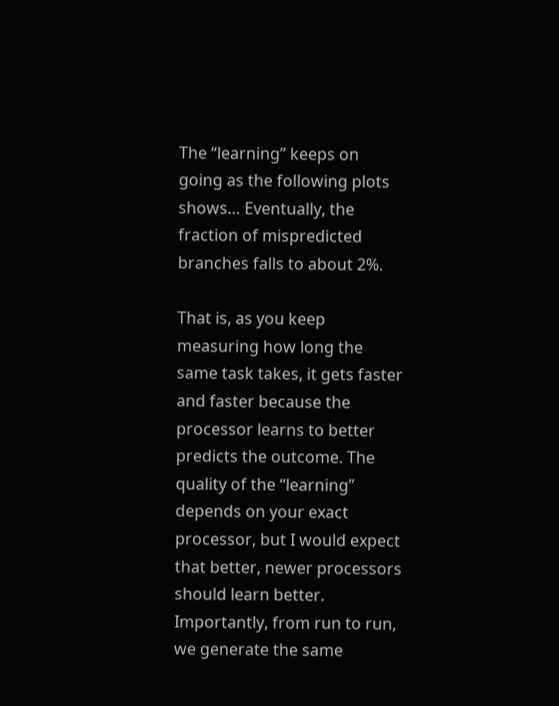The “learning” keeps on going as the following plots shows… Eventually, the fraction of mispredicted branches falls to about 2%.

That is, as you keep measuring how long the same task takes, it gets faster and faster because the processor learns to better predicts the outcome. The quality of the “learning” depends on your exact processor, but I would expect that better, newer processors should learn better. Importantly, from run to run, we generate the same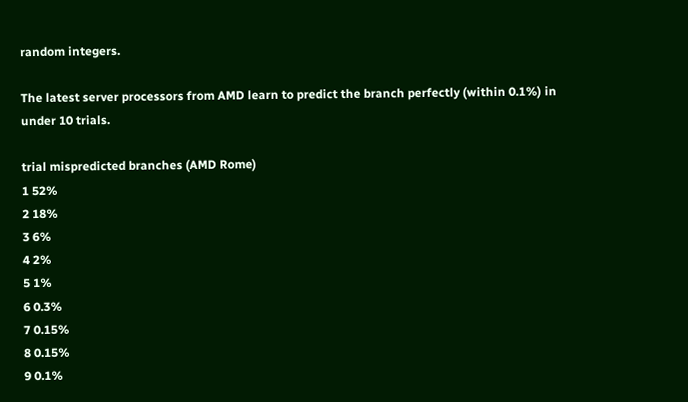random integers.

The latest server processors from AMD learn to predict the branch perfectly (within 0.1%) in under 10 trials.

trial mispredicted branches (AMD Rome)
1 52%
2 18%
3 6%
4 2%
5 1%
6 0.3%
7 0.15%
8 0.15%
9 0.1%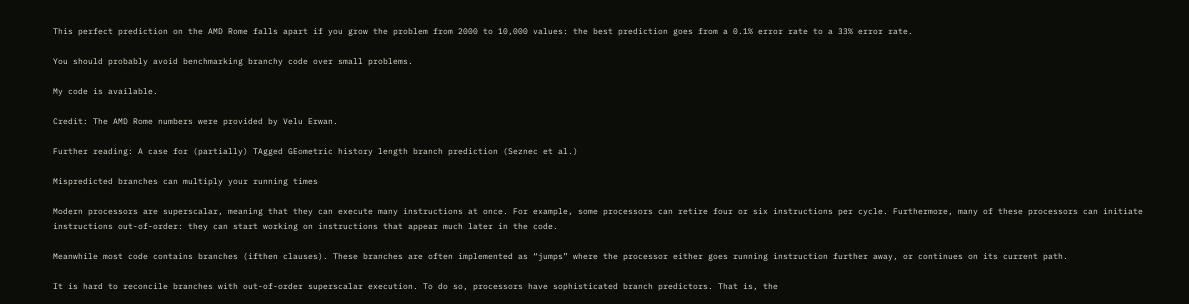This perfect prediction on the AMD Rome falls apart if you grow the problem from 2000 to 10,000 values: the best prediction goes from a 0.1% error rate to a 33% error rate.

You should probably avoid benchmarking branchy code over small problems.

My code is available.

Credit: The AMD Rome numbers were provided by Velu Erwan.

Further reading: A case for (partially) TAgged GEometric history length branch prediction (Seznec et al.)

Mispredicted branches can multiply your running times

Modern processors are superscalar, meaning that they can execute many instructions at once. For example, some processors can retire four or six instructions per cycle. Furthermore, many of these processors can initiate instructions out-of-order: they can start working on instructions that appear much later in the code.

Meanwhile most code contains branches (ifthen clauses). These branches are often implemented as “jumps” where the processor either goes running instruction further away, or continues on its current path.

It is hard to reconcile branches with out-of-order superscalar execution. To do so, processors have sophisticated branch predictors. That is, the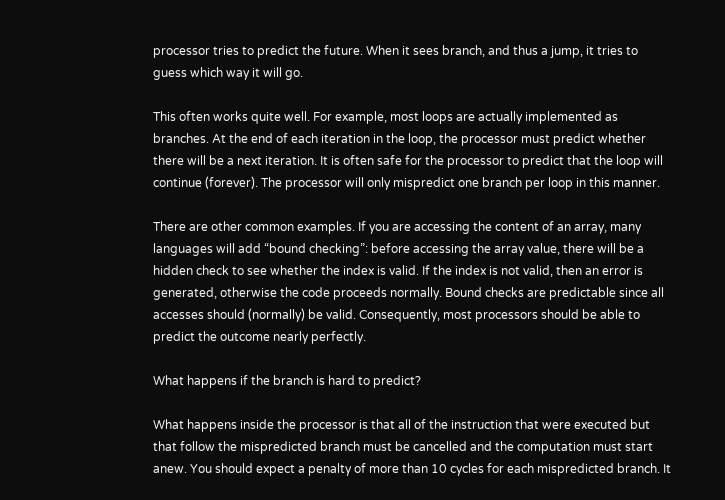processor tries to predict the future. When it sees branch, and thus a jump, it tries to guess which way it will go.

This often works quite well. For example, most loops are actually implemented as branches. At the end of each iteration in the loop, the processor must predict whether there will be a next iteration. It is often safe for the processor to predict that the loop will continue (forever). The processor will only mispredict one branch per loop in this manner.

There are other common examples. If you are accessing the content of an array, many languages will add “bound checking”: before accessing the array value, there will be a hidden check to see whether the index is valid. If the index is not valid, then an error is generated, otherwise the code proceeds normally. Bound checks are predictable since all accesses should (normally) be valid. Consequently, most processors should be able to predict the outcome nearly perfectly.

What happens if the branch is hard to predict?

What happens inside the processor is that all of the instruction that were executed but that follow the mispredicted branch must be cancelled and the computation must start anew. You should expect a penalty of more than 10 cycles for each mispredicted branch. It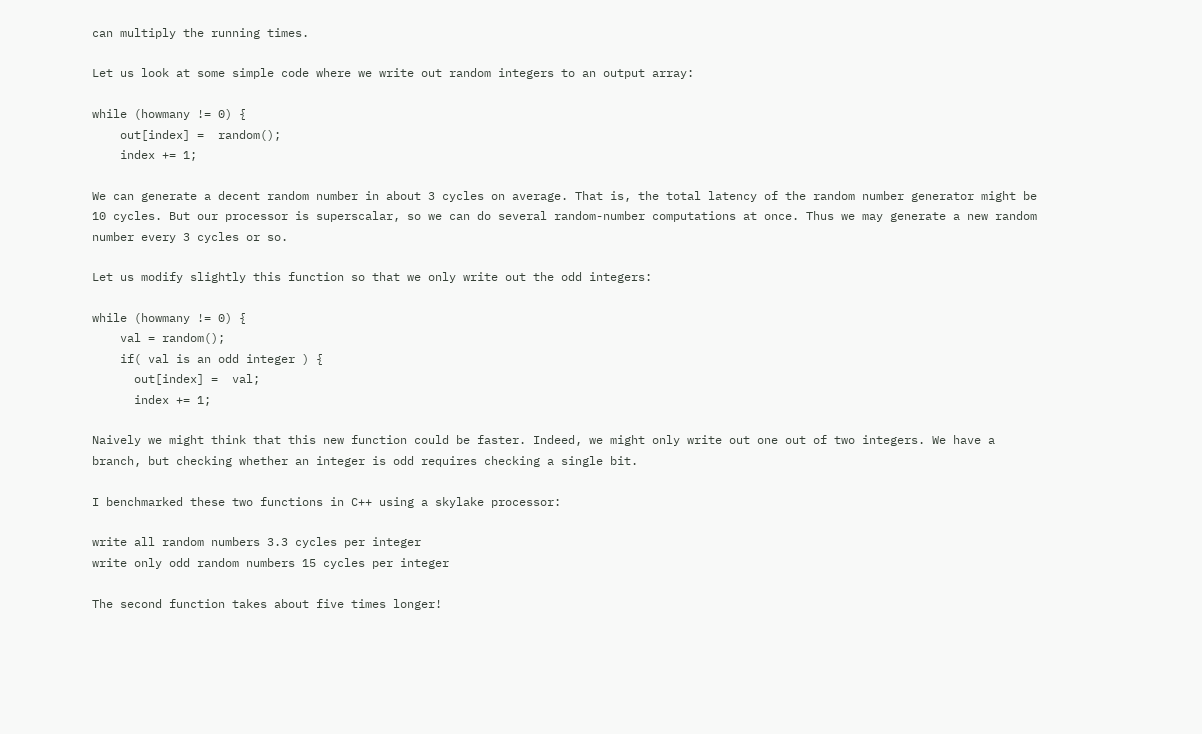can multiply the running times.

Let us look at some simple code where we write out random integers to an output array:

while (howmany != 0) {
    out[index] =  random();
    index += 1;

We can generate a decent random number in about 3 cycles on average. That is, the total latency of the random number generator might be 10 cycles. But our processor is superscalar, so we can do several random-number computations at once. Thus we may generate a new random number every 3 cycles or so.

Let us modify slightly this function so that we only write out the odd integers:

while (howmany != 0) {
    val = random();
    if( val is an odd integer ) {
      out[index] =  val;
      index += 1;

Naively we might think that this new function could be faster. Indeed, we might only write out one out of two integers. We have a branch, but checking whether an integer is odd requires checking a single bit.

I benchmarked these two functions in C++ using a skylake processor:

write all random numbers 3.3 cycles per integer
write only odd random numbers 15 cycles per integer

The second function takes about five times longer!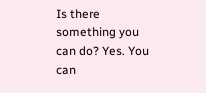Is there something you can do? Yes. You can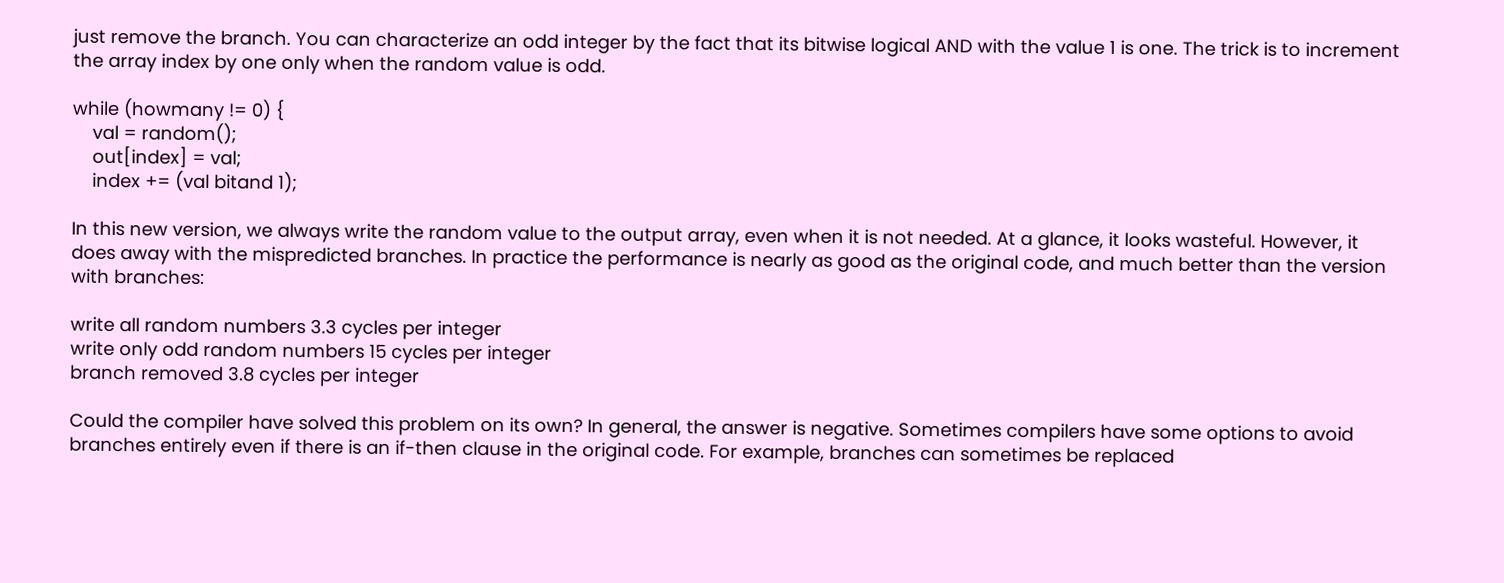just remove the branch. You can characterize an odd integer by the fact that its bitwise logical AND with the value 1 is one. The trick is to increment the array index by one only when the random value is odd.

while (howmany != 0) {
    val = random();
    out[index] = val;
    index += (val bitand 1);

In this new version, we always write the random value to the output array, even when it is not needed. At a glance, it looks wasteful. However, it does away with the mispredicted branches. In practice the performance is nearly as good as the original code, and much better than the version with branches:

write all random numbers 3.3 cycles per integer
write only odd random numbers 15 cycles per integer
branch removed 3.8 cycles per integer

Could the compiler have solved this problem on its own? In general, the answer is negative. Sometimes compilers have some options to avoid branches entirely even if there is an if-then clause in the original code. For example, branches can sometimes be replaced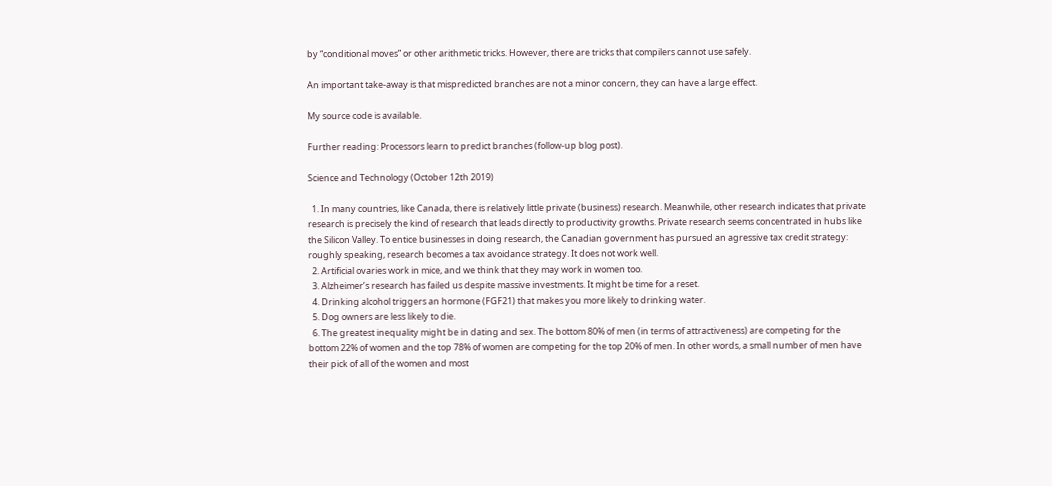by “conditional moves” or other arithmetic tricks. However, there are tricks that compilers cannot use safely.

An important take-away is that mispredicted branches are not a minor concern, they can have a large effect.

My source code is available.

Further reading: Processors learn to predict branches (follow-up blog post).

Science and Technology (October 12th 2019)

  1. In many countries, like Canada, there is relatively little private (business) research. Meanwhile, other research indicates that private research is precisely the kind of research that leads directly to productivity growths. Private research seems concentrated in hubs like the Silicon Valley. To entice businesses in doing research, the Canadian government has pursued an agressive tax credit strategy: roughly speaking, research becomes a tax avoidance strategy. It does not work well.
  2. Artificial ovaries work in mice, and we think that they may work in women too.
  3. Alzheimer’s research has failed us despite massive investments. It might be time for a reset.
  4. Drinking alcohol triggers an hormone (FGF21) that makes you more likely to drinking water.
  5. Dog owners are less likely to die.
  6. The greatest inequality might be in dating and sex. The bottom 80% of men (in terms of attractiveness) are competing for the bottom 22% of women and the top 78% of women are competing for the top 20% of men. In other words, a small number of men have their pick of all of the women and most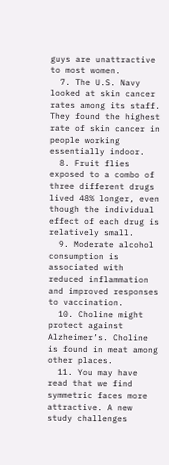guys are unattractive to most women.
  7. The U.S. Navy looked at skin cancer rates among its staff. They found the highest rate of skin cancer in people working essentially indoor.
  8. Fruit flies exposed to a combo of three different drugs lived 48% longer, even though the individual effect of each drug is relatively small.
  9. Moderate alcohol consumption is associated with reduced inflammation and improved responses to vaccination.
  10. Choline might protect against Alzheimer’s. Choline is found in meat among other places.
  11. You may have read that we find symmetric faces more attractive. A new study challenges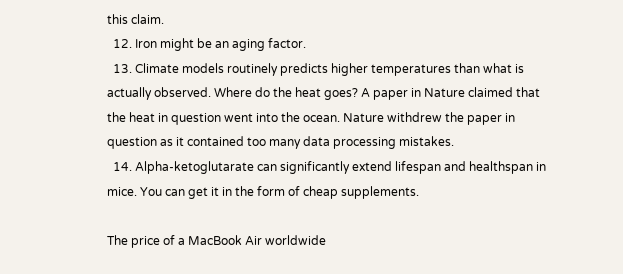this claim.
  12. Iron might be an aging factor.
  13. Climate models routinely predicts higher temperatures than what is actually observed. Where do the heat goes? A paper in Nature claimed that the heat in question went into the ocean. Nature withdrew the paper in question as it contained too many data processing mistakes.
  14. Alpha-ketoglutarate can significantly extend lifespan and healthspan in mice. You can get it in the form of cheap supplements.

The price of a MacBook Air worldwide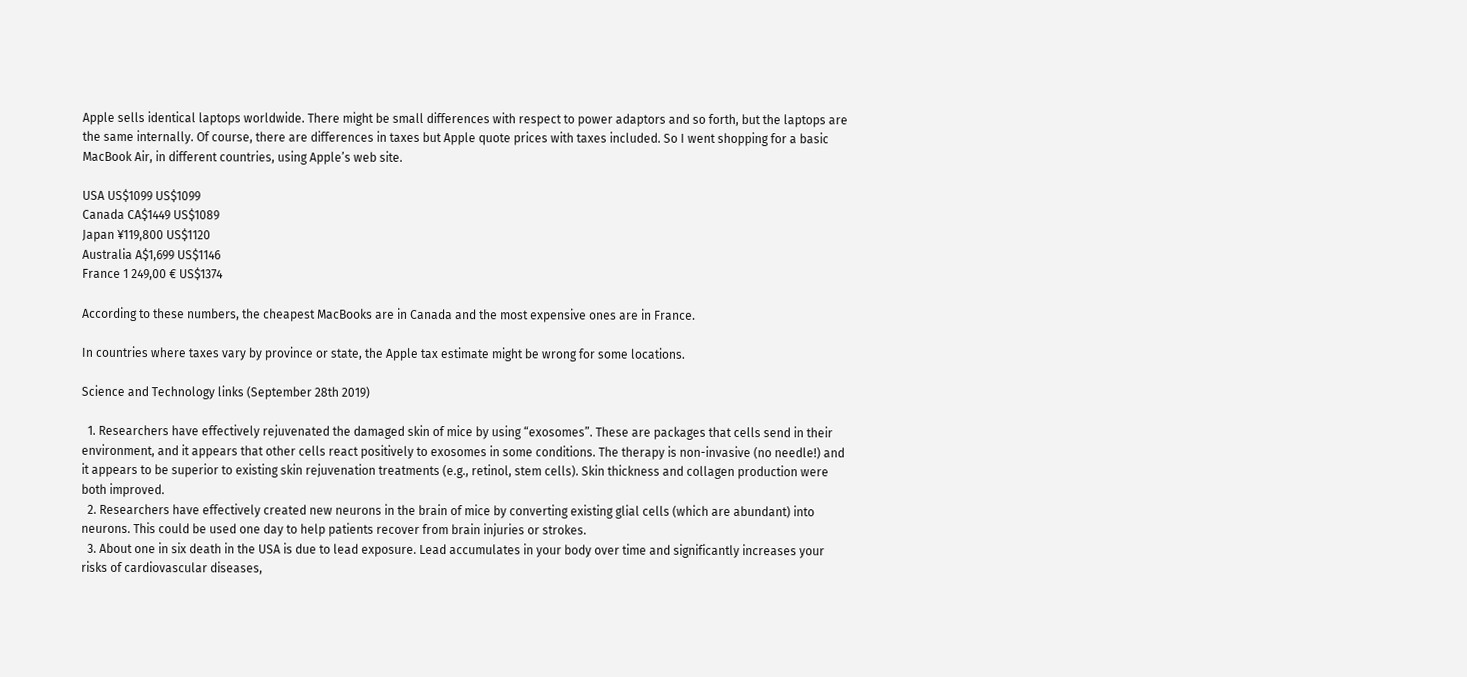Apple sells identical laptops worldwide. There might be small differences with respect to power adaptors and so forth, but the laptops are the same internally. Of course, there are differences in taxes but Apple quote prices with taxes included. So I went shopping for a basic MacBook Air, in different countries, using Apple’s web site.

USA US$1099 US$1099
Canada CA$1449 US$1089
Japan ¥119,800 US$1120
Australia A$1,699 US$1146
France 1 249,00 € US$1374

According to these numbers, the cheapest MacBooks are in Canada and the most expensive ones are in France.

In countries where taxes vary by province or state, the Apple tax estimate might be wrong for some locations.

Science and Technology links (September 28th 2019)

  1. Researchers have effectively rejuvenated the damaged skin of mice by using “exosomes”. These are packages that cells send in their environment, and it appears that other cells react positively to exosomes in some conditions. The therapy is non-invasive (no needle!) and it appears to be superior to existing skin rejuvenation treatments (e.g., retinol, stem cells). Skin thickness and collagen production were both improved.
  2. Researchers have effectively created new neurons in the brain of mice by converting existing glial cells (which are abundant) into neurons. This could be used one day to help patients recover from brain injuries or strokes.
  3. About one in six death in the USA is due to lead exposure. Lead accumulates in your body over time and significantly increases your risks of cardiovascular diseases,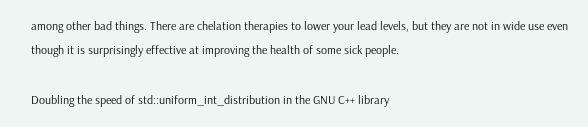among other bad things. There are chelation therapies to lower your lead levels, but they are not in wide use even though it is surprisingly effective at improving the health of some sick people.

Doubling the speed of std::uniform_int_distribution in the GNU C++ library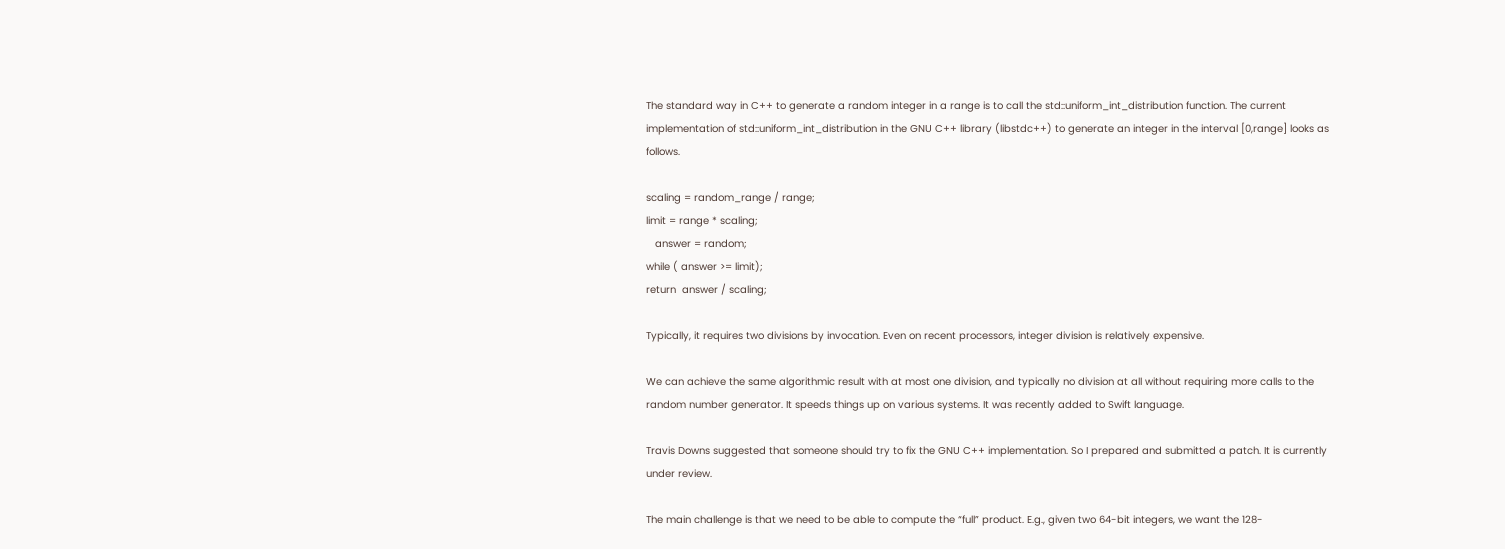The standard way in C++ to generate a random integer in a range is to call the std::uniform_int_distribution function. The current implementation of std::uniform_int_distribution in the GNU C++ library (libstdc++) to generate an integer in the interval [0,range] looks as follows.

scaling = random_range / range;
limit = range * scaling;
   answer = random;
while ( answer >= limit);
return  answer / scaling;

Typically, it requires two divisions by invocation. Even on recent processors, integer division is relatively expensive.

We can achieve the same algorithmic result with at most one division, and typically no division at all without requiring more calls to the random number generator. It speeds things up on various systems. It was recently added to Swift language.

Travis Downs suggested that someone should try to fix the GNU C++ implementation. So I prepared and submitted a patch. It is currently under review.

The main challenge is that we need to be able to compute the “full” product. E.g., given two 64-bit integers, we want the 128-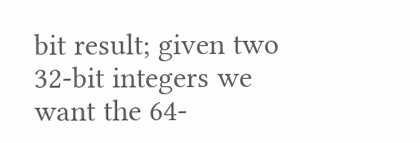bit result; given two 32-bit integers we want the 64-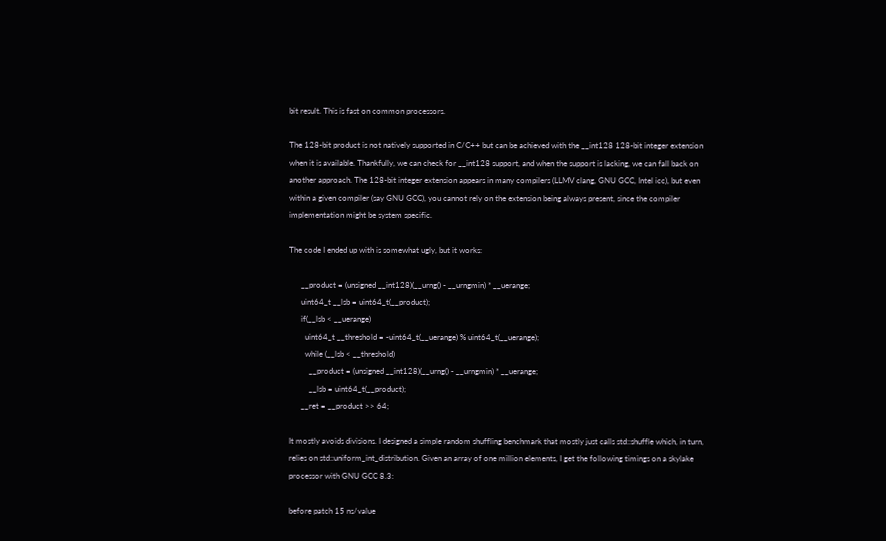bit result. This is fast on common processors.

The 128-bit product is not natively supported in C/C++ but can be achieved with the __int128 128-bit integer extension when it is available. Thankfully, we can check for __int128 support, and when the support is lacking, we can fall back on another approach. The 128-bit integer extension appears in many compilers (LLMV clang, GNU GCC, Intel icc), but even within a given compiler (say GNU GCC), you cannot rely on the extension being always present, since the compiler implementation might be system specific.

The code I ended up with is somewhat ugly, but it works:

      __product = (unsigned __int128)(__urng() - __urngmin) * __uerange;
      uint64_t __lsb = uint64_t(__product);
      if(__lsb < __uerange)
        uint64_t __threshold = -uint64_t(__uerange) % uint64_t(__uerange);
        while (__lsb < __threshold)
          __product = (unsigned __int128)(__urng() - __urngmin) * __uerange;
          __lsb = uint64_t(__product);
      __ret = __product >> 64;

It mostly avoids divisions. I designed a simple random shuffling benchmark that mostly just calls std::shuffle which, in turn, relies on std::uniform_int_distribution. Given an array of one million elements, I get the following timings on a skylake processor with GNU GCC 8.3:

before patch 15 ns/value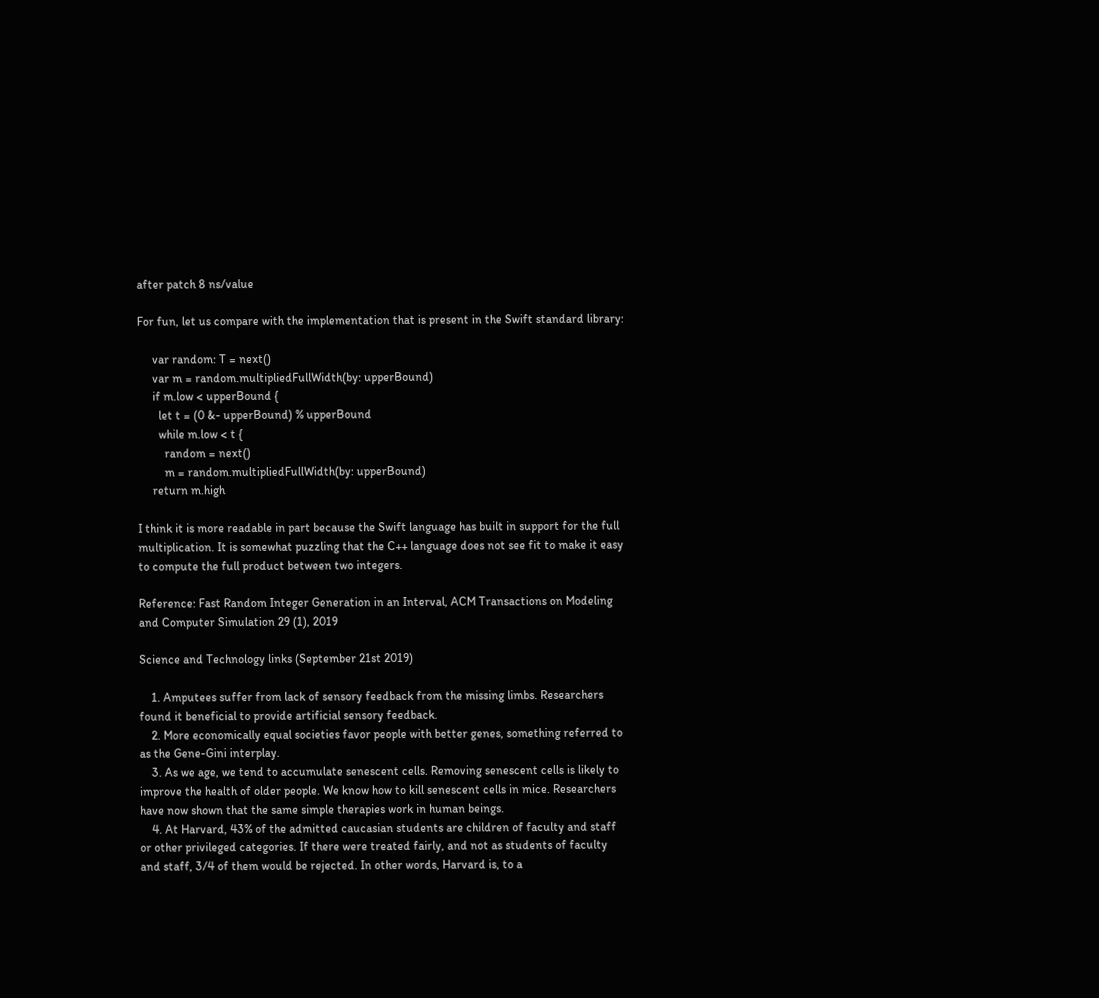after patch 8 ns/value

For fun, let us compare with the implementation that is present in the Swift standard library:

     var random: T = next()
     var m = random.multipliedFullWidth(by: upperBound)
     if m.low < upperBound {
       let t = (0 &- upperBound) % upperBound
       while m.low < t {
         random = next()
         m = random.multipliedFullWidth(by: upperBound)
     return m.high

I think it is more readable in part because the Swift language has built in support for the full multiplication. It is somewhat puzzling that the C++ language does not see fit to make it easy to compute the full product between two integers.

Reference: Fast Random Integer Generation in an Interval, ACM Transactions on Modeling and Computer Simulation 29 (1), 2019

Science and Technology links (September 21st 2019)

    1. Amputees suffer from lack of sensory feedback from the missing limbs. Researchers found it beneficial to provide artificial sensory feedback.
    2. More economically equal societies favor people with better genes, something referred to as the Gene-Gini interplay.
    3. As we age, we tend to accumulate senescent cells. Removing senescent cells is likely to improve the health of older people. We know how to kill senescent cells in mice. Researchers have now shown that the same simple therapies work in human beings.
    4. At Harvard, 43% of the admitted caucasian students are children of faculty and staff or other privileged categories. If there were treated fairly, and not as students of faculty and staff, 3/4 of them would be rejected. In other words, Harvard is, to a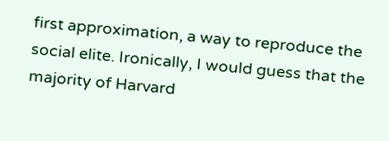first approximation, a way to reproduce the social elite. Ironically, I would guess that the majority of Harvard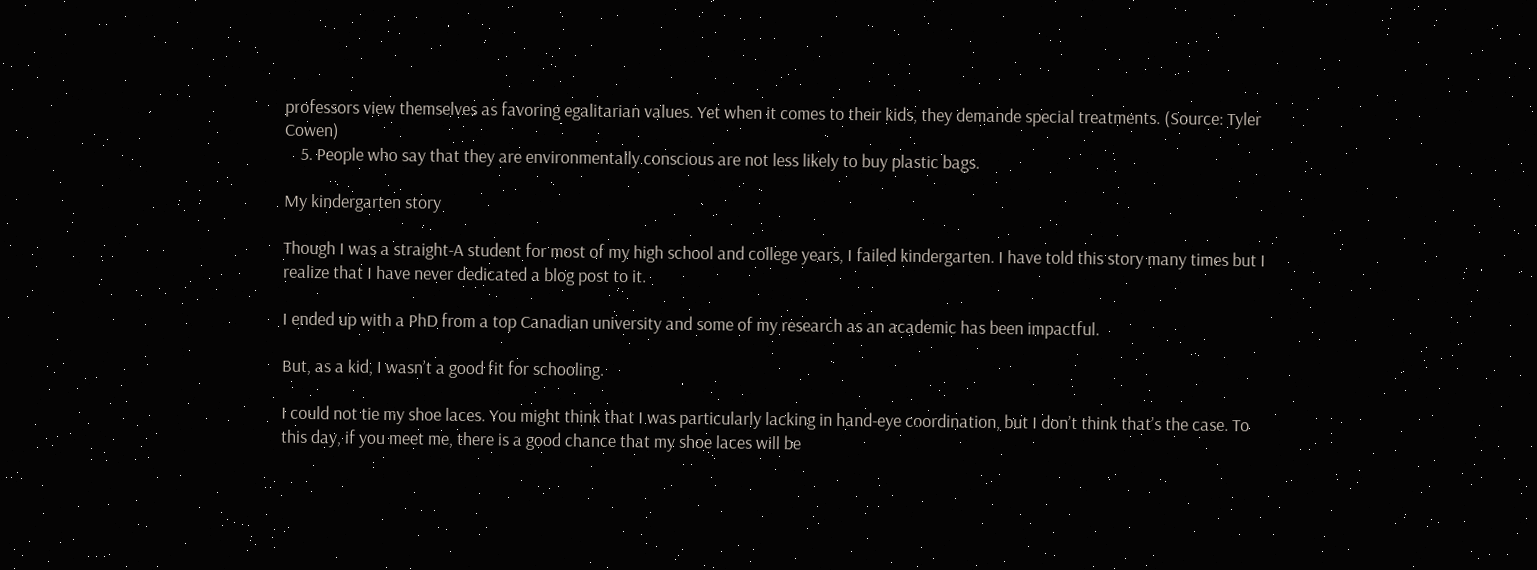professors view themselves as favoring egalitarian values. Yet when it comes to their kids, they demande special treatments. (Source: Tyler Cowen)
    5. People who say that they are environmentally conscious are not less likely to buy plastic bags.

My kindergarten story

Though I was a straight-A student for most of my high school and college years, I failed kindergarten. I have told this story many times but I realize that I have never dedicated a blog post to it.

I ended up with a PhD from a top Canadian university and some of my research as an academic has been impactful.

But, as a kid, I wasn’t a good fit for schooling.

I could not tie my shoe laces. You might think that I was particularly lacking in hand-eye coordination, but I don’t think that’s the case. To this day, if you meet me, there is a good chance that my shoe laces will be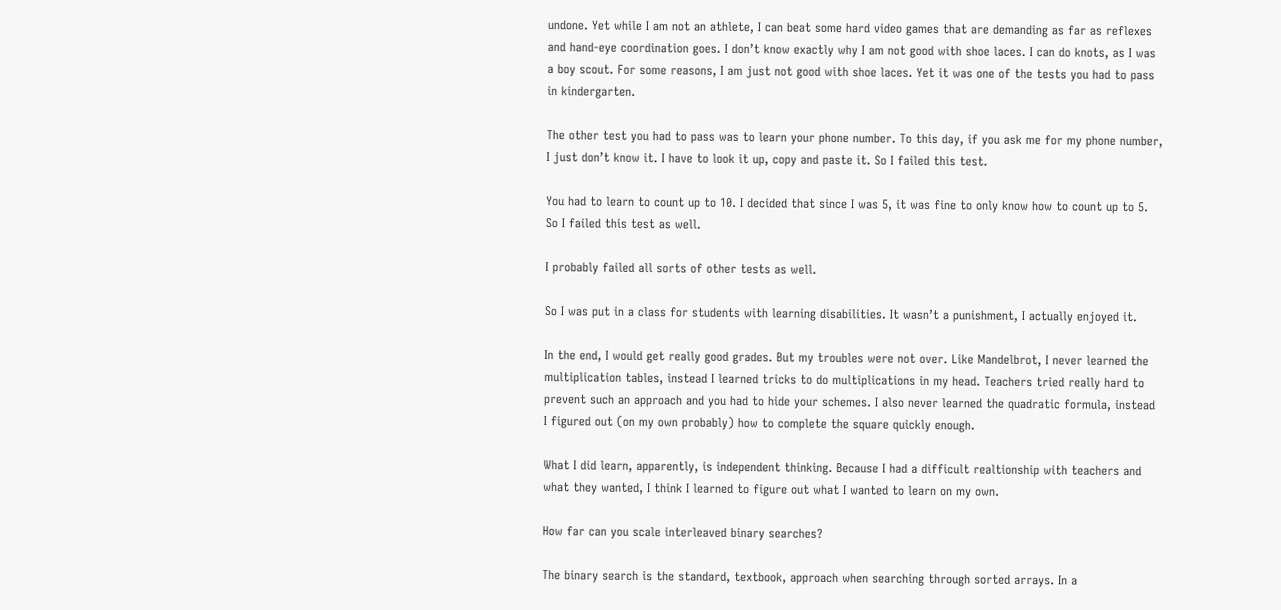undone. Yet while I am not an athlete, I can beat some hard video games that are demanding as far as reflexes and hand-eye coordination goes. I don’t know exactly why I am not good with shoe laces. I can do knots, as I was a boy scout. For some reasons, I am just not good with shoe laces. Yet it was one of the tests you had to pass in kindergarten.

The other test you had to pass was to learn your phone number. To this day, if you ask me for my phone number, I just don’t know it. I have to look it up, copy and paste it. So I failed this test.

You had to learn to count up to 10. I decided that since I was 5, it was fine to only know how to count up to 5. So I failed this test as well.

I probably failed all sorts of other tests as well.

So I was put in a class for students with learning disabilities. It wasn’t a punishment, I actually enjoyed it.

In the end, I would get really good grades. But my troubles were not over. Like Mandelbrot, I never learned the multiplication tables, instead I learned tricks to do multiplications in my head. Teachers tried really hard to prevent such an approach and you had to hide your schemes. I also never learned the quadratic formula, instead I figured out (on my own probably) how to complete the square quickly enough.

What I did learn, apparently, is independent thinking. Because I had a difficult realtionship with teachers and what they wanted, I think I learned to figure out what I wanted to learn on my own.

How far can you scale interleaved binary searches?

The binary search is the standard, textbook, approach when searching through sorted arrays. In a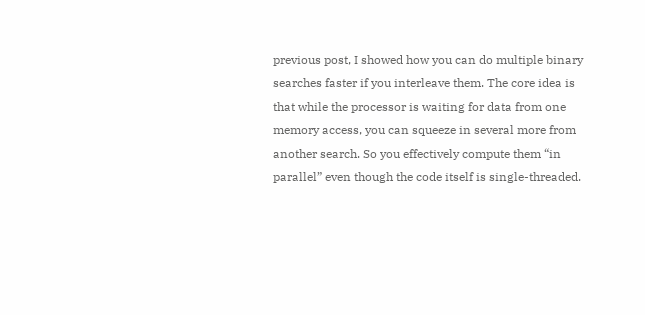previous post, I showed how you can do multiple binary searches faster if you interleave them. The core idea is that while the processor is waiting for data from one memory access, you can squeeze in several more from another search. So you effectively compute them “in parallel” even though the code itself is single-threaded.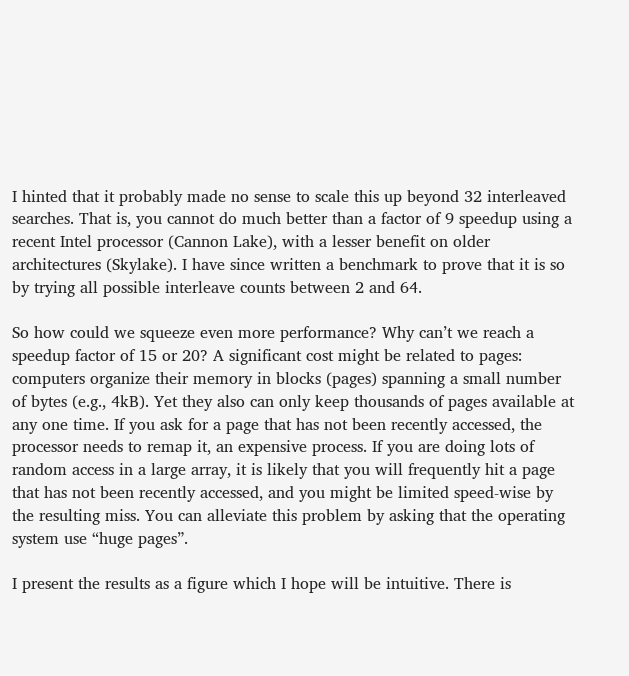I hinted that it probably made no sense to scale this up beyond 32 interleaved searches. That is, you cannot do much better than a factor of 9 speedup using a recent Intel processor (Cannon Lake), with a lesser benefit on older architectures (Skylake). I have since written a benchmark to prove that it is so by trying all possible interleave counts between 2 and 64.

So how could we squeeze even more performance? Why can’t we reach a speedup factor of 15 or 20? A significant cost might be related to pages: computers organize their memory in blocks (pages) spanning a small number of bytes (e.g., 4kB). Yet they also can only keep thousands of pages available at any one time. If you ask for a page that has not been recently accessed, the processor needs to remap it, an expensive process. If you are doing lots of random access in a large array, it is likely that you will frequently hit a page that has not been recently accessed, and you might be limited speed-wise by the resulting miss. You can alleviate this problem by asking that the operating system use “huge pages”.

I present the results as a figure which I hope will be intuitive. There is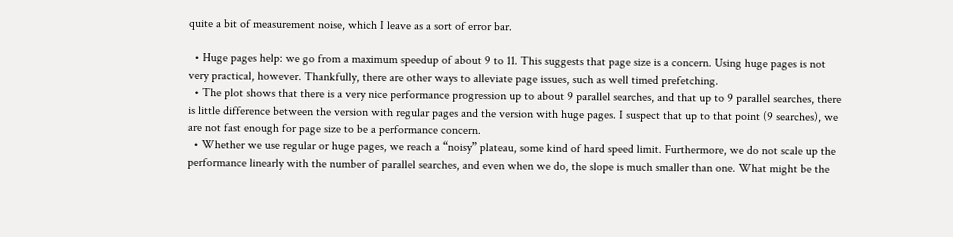quite a bit of measurement noise, which I leave as a sort of error bar.

  • Huge pages help: we go from a maximum speedup of about 9 to 11. This suggests that page size is a concern. Using huge pages is not very practical, however. Thankfully, there are other ways to alleviate page issues, such as well timed prefetching.
  • The plot shows that there is a very nice performance progression up to about 9 parallel searches, and that up to 9 parallel searches, there is little difference between the version with regular pages and the version with huge pages. I suspect that up to that point (9 searches), we are not fast enough for page size to be a performance concern.
  • Whether we use regular or huge pages, we reach a “noisy” plateau, some kind of hard speed limit. Furthermore, we do not scale up the performance linearly with the number of parallel searches, and even when we do, the slope is much smaller than one. What might be the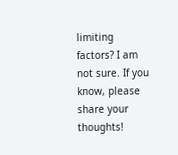limiting  factors? I am not sure. If you know, please share your thoughts!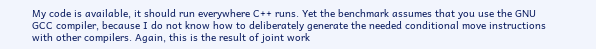My code is available, it should run everywhere C++ runs. Yet the benchmark assumes that you use the GNU GCC compiler, because I do not know how to deliberately generate the needed conditional move instructions with other compilers. Again, this is the result of joint work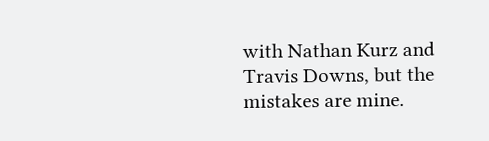with Nathan Kurz and Travis Downs, but the mistakes are mine.